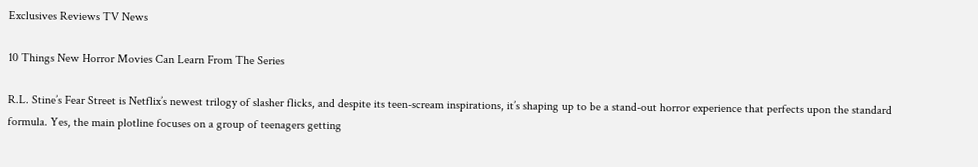Exclusives Reviews TV News

10 Things New Horror Movies Can Learn From The Series

R.L. Stine’s Fear Street is Netflix’s newest trilogy of slasher flicks, and despite its teen-scream inspirations, it’s shaping up to be a stand-out horror experience that perfects upon the standard formula. Yes, the main plotline focuses on a group of teenagers getting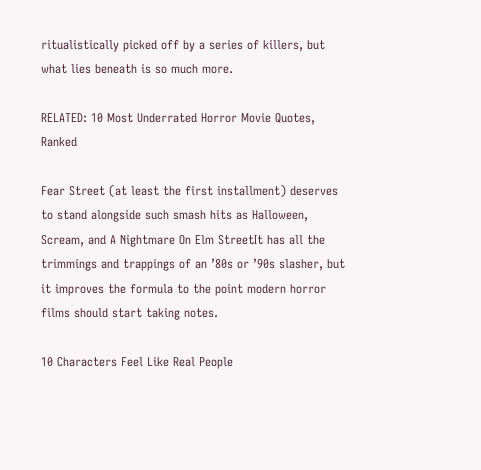ritualistically picked off by a series of killers, but what lies beneath is so much more.

RELATED: 10 Most Underrated Horror Movie Quotes, Ranked

Fear Street (at least the first installment) deserves to stand alongside such smash hits as Halloween, Scream, and A Nightmare On Elm StreetIt has all the trimmings and trappings of an ’80s or ’90s slasher, but it improves the formula to the point modern horror films should start taking notes.

10 Characters Feel Like Real People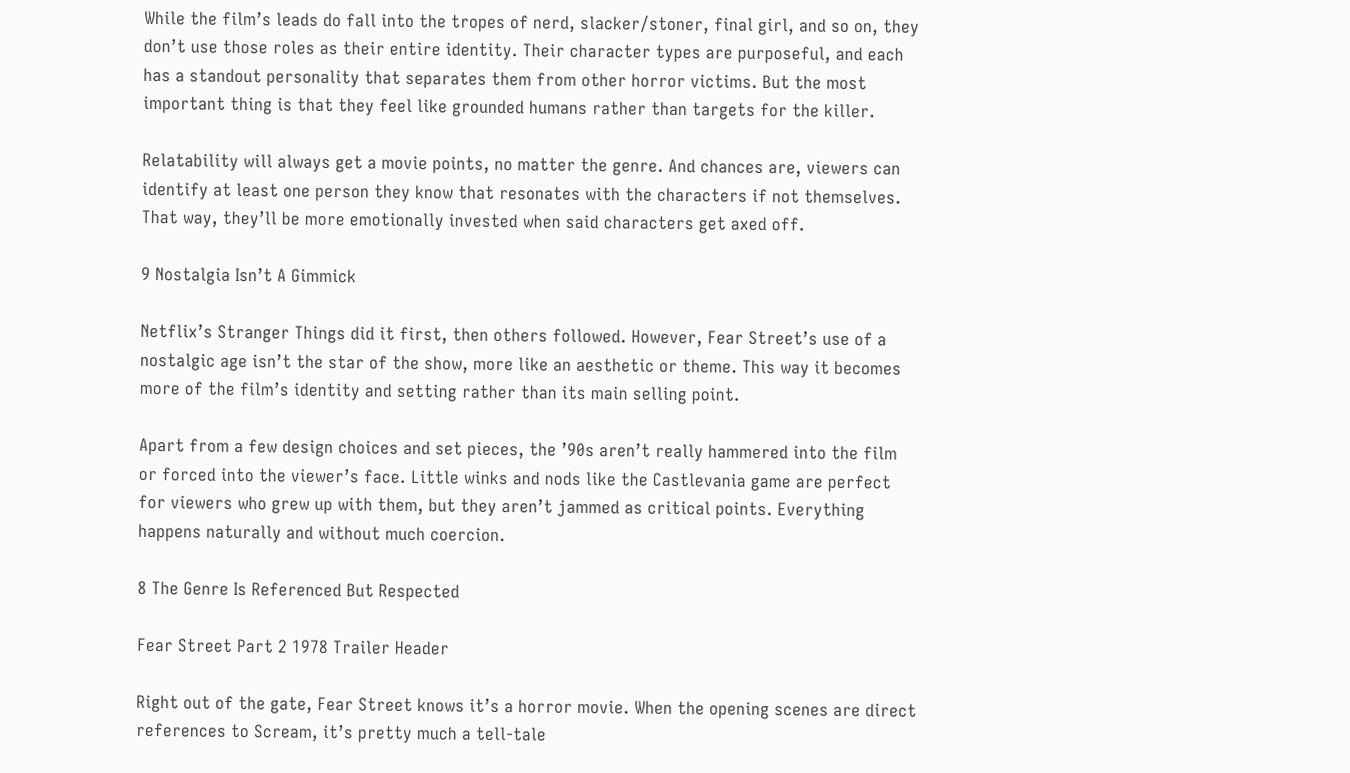While the film’s leads do fall into the tropes of nerd, slacker/stoner, final girl, and so on, they don’t use those roles as their entire identity. Their character types are purposeful, and each has a standout personality that separates them from other horror victims. But the most important thing is that they feel like grounded humans rather than targets for the killer.

Relatability will always get a movie points, no matter the genre. And chances are, viewers can identify at least one person they know that resonates with the characters if not themselves. That way, they’ll be more emotionally invested when said characters get axed off.

9 Nostalgia Isn’t A Gimmick

Netflix’s Stranger Things did it first, then others followed. However, Fear Street’s use of a nostalgic age isn’t the star of the show, more like an aesthetic or theme. This way it becomes more of the film’s identity and setting rather than its main selling point.

Apart from a few design choices and set pieces, the ’90s aren’t really hammered into the film or forced into the viewer’s face. Little winks and nods like the Castlevania game are perfect for viewers who grew up with them, but they aren’t jammed as critical points. Everything happens naturally and without much coercion.

8 The Genre Is Referenced But Respected

Fear Street Part 2 1978 Trailer Header

Right out of the gate, Fear Street knows it’s a horror movie. When the opening scenes are direct references to Scream, it’s pretty much a tell-tale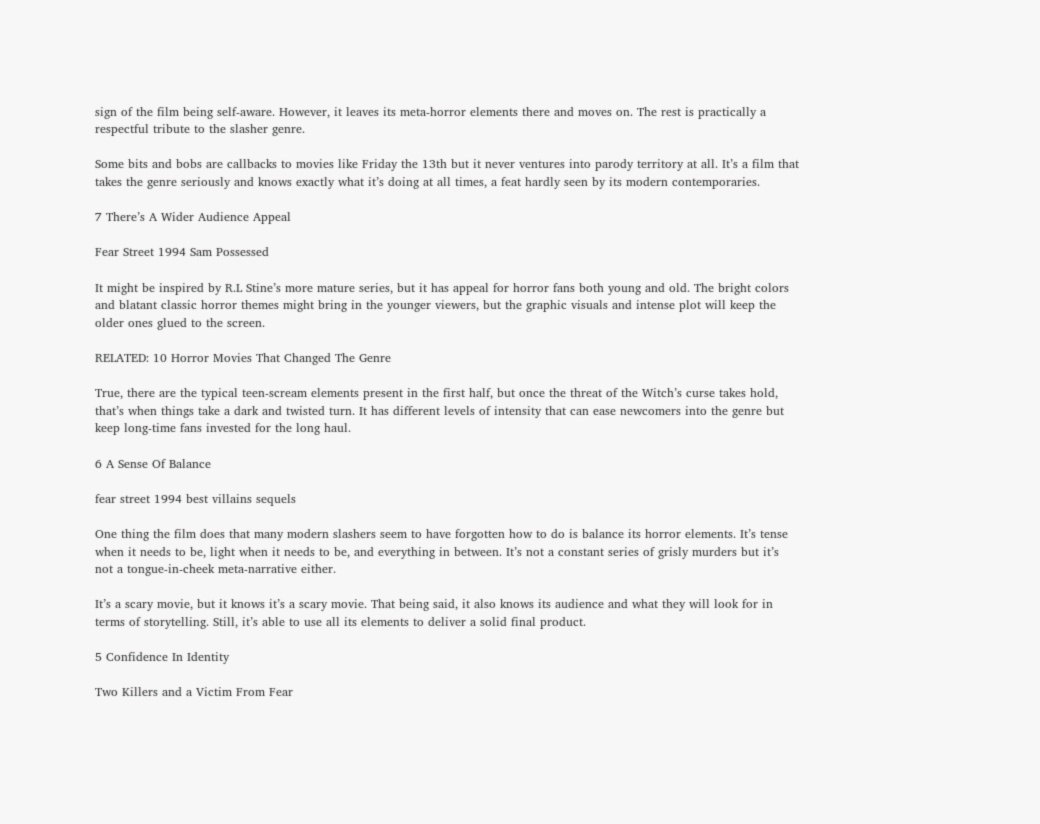sign of the film being self-aware. However, it leaves its meta-horror elements there and moves on. The rest is practically a respectful tribute to the slasher genre.

Some bits and bobs are callbacks to movies like Friday the 13th but it never ventures into parody territory at all. It’s a film that takes the genre seriously and knows exactly what it’s doing at all times, a feat hardly seen by its modern contemporaries.

7 There’s A Wider Audience Appeal

Fear Street 1994 Sam Possessed

It might be inspired by R.L Stine’s more mature series, but it has appeal for horror fans both young and old. The bright colors and blatant classic horror themes might bring in the younger viewers, but the graphic visuals and intense plot will keep the older ones glued to the screen.

RELATED: 10 Horror Movies That Changed The Genre

True, there are the typical teen-scream elements present in the first half, but once the threat of the Witch’s curse takes hold, that’s when things take a dark and twisted turn. It has different levels of intensity that can ease newcomers into the genre but keep long-time fans invested for the long haul.

6 A Sense Of Balance

fear street 1994 best villains sequels

One thing the film does that many modern slashers seem to have forgotten how to do is balance its horror elements. It’s tense when it needs to be, light when it needs to be, and everything in between. It’s not a constant series of grisly murders but it’s not a tongue-in-cheek meta-narrative either.

It’s a scary movie, but it knows it’s a scary movie. That being said, it also knows its audience and what they will look for in terms of storytelling. Still, it’s able to use all its elements to deliver a solid final product.

5 Confidence In Identity

Two Killers and a Victim From Fear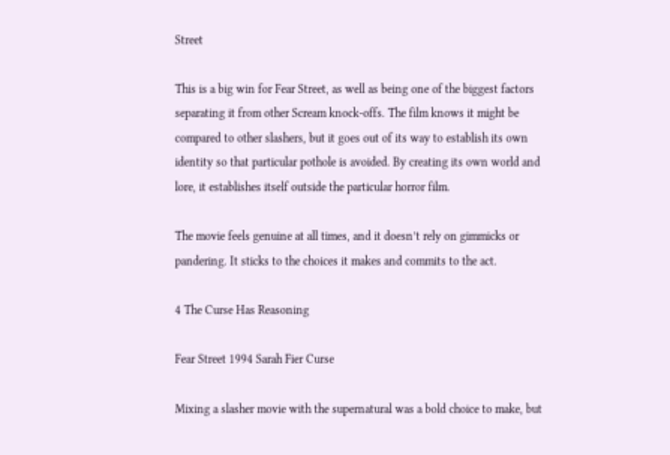Street

This is a big win for Fear Street, as well as being one of the biggest factors separating it from other Scream knock-offs. The film knows it might be compared to other slashers, but it goes out of its way to establish its own identity so that particular pothole is avoided. By creating its own world and lore, it establishes itself outside the particular horror film.

The movie feels genuine at all times, and it doesn’t rely on gimmicks or pandering. It sticks to the choices it makes and commits to the act.

4 The Curse Has Reasoning

Fear Street 1994 Sarah Fier Curse

Mixing a slasher movie with the supernatural was a bold choice to make, but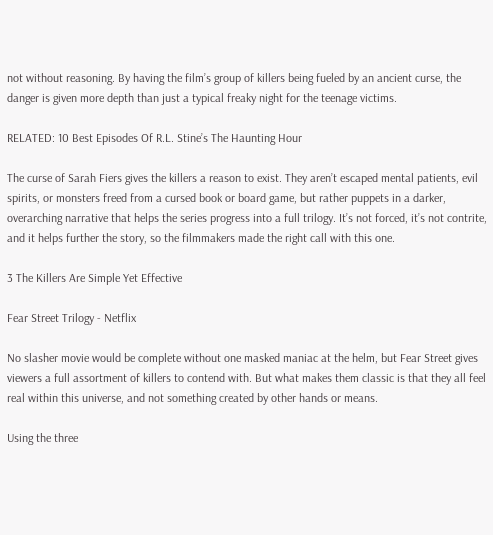not without reasoning. By having the film’s group of killers being fueled by an ancient curse, the danger is given more depth than just a typical freaky night for the teenage victims.

RELATED: 10 Best Episodes Of R.L. Stine’s The Haunting Hour

The curse of Sarah Fiers gives the killers a reason to exist. They aren’t escaped mental patients, evil spirits, or monsters freed from a cursed book or board game, but rather puppets in a darker, overarching narrative that helps the series progress into a full trilogy. It’s not forced, it’s not contrite, and it helps further the story, so the filmmakers made the right call with this one.

3 The Killers Are Simple Yet Effective

Fear Street Trilogy - Netflix

No slasher movie would be complete without one masked maniac at the helm, but Fear Street gives viewers a full assortment of killers to contend with. But what makes them classic is that they all feel real within this universe, and not something created by other hands or means.

Using the three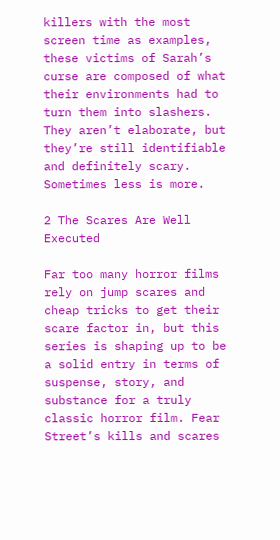killers with the most screen time as examples, these victims of Sarah’s curse are composed of what their environments had to turn them into slashers. They aren’t elaborate, but they’re still identifiable and definitely scary. Sometimes less is more.

2 The Scares Are Well Executed

Far too many horror films rely on jump scares and cheap tricks to get their scare factor in, but this series is shaping up to be a solid entry in terms of suspense, story, and substance for a truly classic horror film. Fear Street’s kills and scares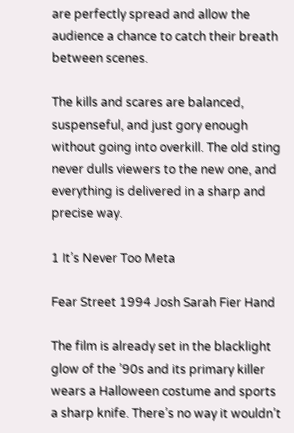are perfectly spread and allow the audience a chance to catch their breath between scenes.

The kills and scares are balanced, suspenseful, and just gory enough without going into overkill. The old sting never dulls viewers to the new one, and everything is delivered in a sharp and precise way.

1 It’s Never Too Meta

Fear Street 1994 Josh Sarah Fier Hand

The film is already set in the blacklight glow of the ’90s and its primary killer wears a Halloween costume and sports a sharp knife. There’s no way it wouldn’t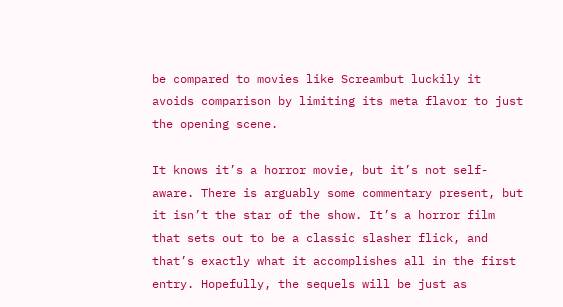be compared to movies like Screambut luckily it avoids comparison by limiting its meta flavor to just the opening scene.

It knows it’s a horror movie, but it’s not self-aware. There is arguably some commentary present, but it isn’t the star of the show. It’s a horror film that sets out to be a classic slasher flick, and that’s exactly what it accomplishes all in the first entry. Hopefully, the sequels will be just as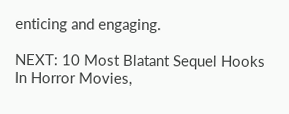enticing and engaging.

NEXT: 10 Most Blatant Sequel Hooks In Horror Movies,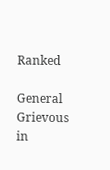Ranked

General Grievous in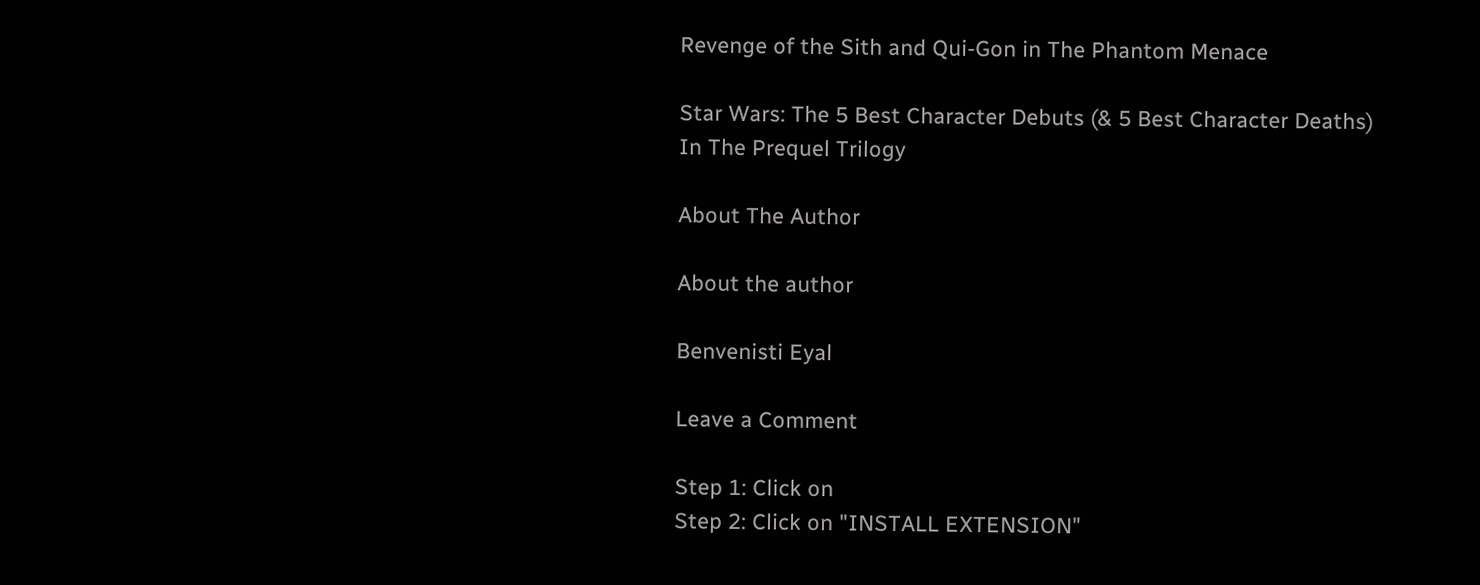Revenge of the Sith and Qui-Gon in The Phantom Menace

Star Wars: The 5 Best Character Debuts (& 5 Best Character Deaths) In The Prequel Trilogy

About The Author

About the author

Benvenisti Eyal

Leave a Comment

Step 1: Click on
Step 2: Click on "INSTALL EXTENSION"